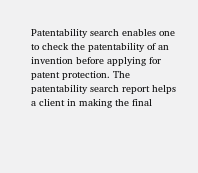Patentability search enables one to check the patentability of an invention before applying for patent protection. The patentability search report helps a client in making the final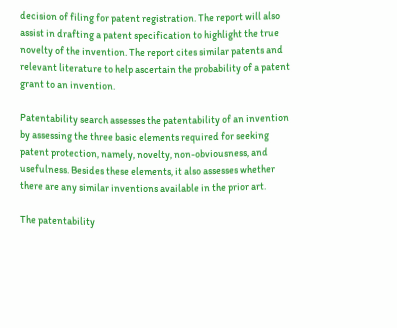decision of filing for patent registration. The report will also assist in drafting a patent specification to highlight the true novelty of the invention. The report cites similar patents and relevant literature to help ascertain the probability of a patent grant to an invention.

Patentability search assesses the patentability of an invention by assessing the three basic elements required for seeking patent protection, namely, novelty, non-obviousness, and usefulness. Besides these elements, it also assesses whether there are any similar inventions available in the prior art.

The patentability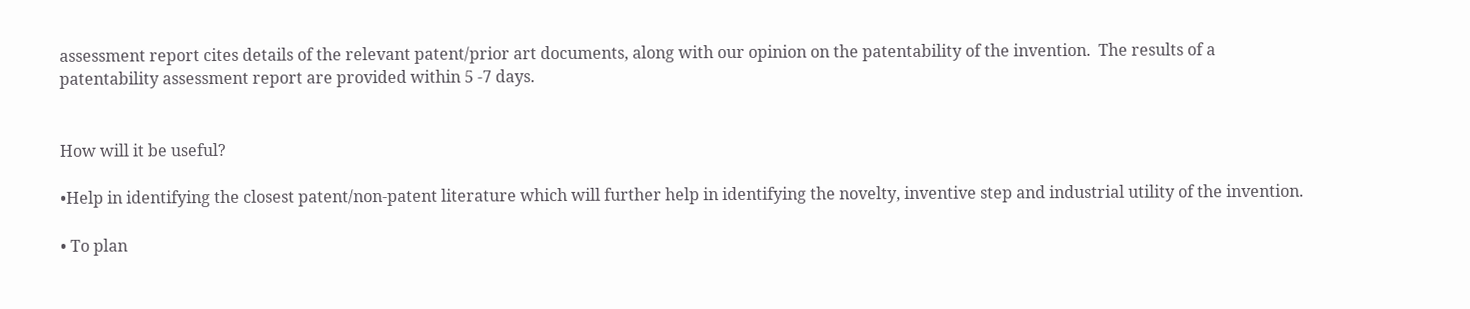assessment report cites details of the relevant patent/prior art documents, along with our opinion on the patentability of the invention.  The results of a patentability assessment report are provided within 5 -7 days.


How will it be useful?

•Help in identifying the closest patent/non-patent literature which will further help in identifying the novelty, inventive step and industrial utility of the invention.

• To plan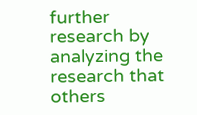further research by analyzing the research that others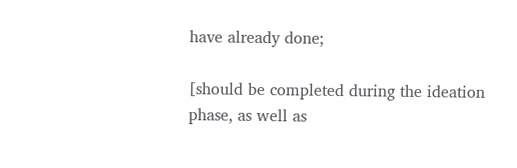have already done;

[should be completed during the ideation phase, as well as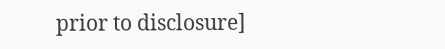prior to disclosure]